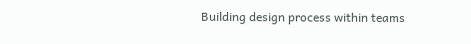Building design process within teams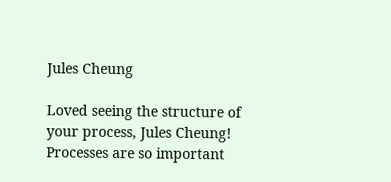Jules Cheung

Loved seeing the structure of your process, Jules Cheung!
Processes are so important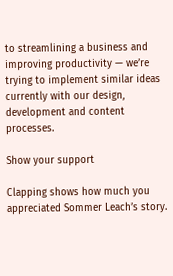to streamlining a business and improving productivity — we’re trying to implement similar ideas currently with our design, development and content processes.

Show your support

Clapping shows how much you appreciated Sommer Leach’s story.